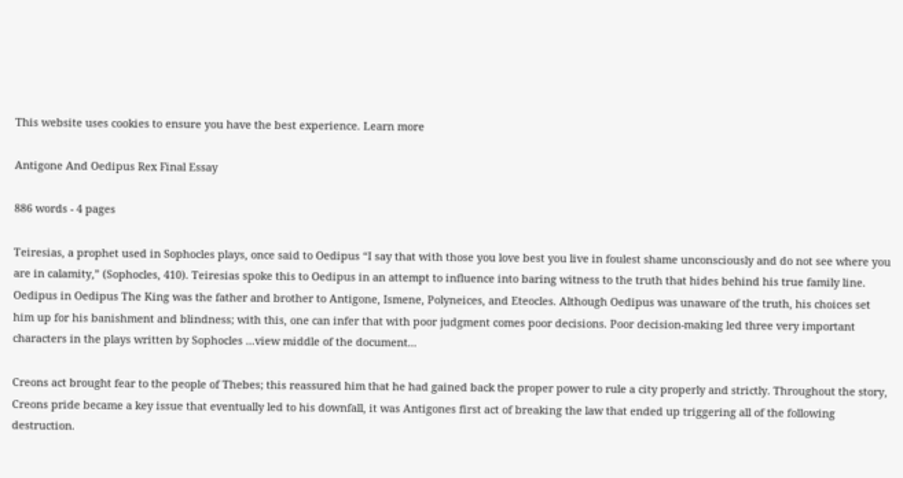This website uses cookies to ensure you have the best experience. Learn more

Antigone And Oedipus Rex Final Essay

886 words - 4 pages

Teiresias, a prophet used in Sophocles plays, once said to Oedipus “I say that with those you love best you live in foulest shame unconsciously and do not see where you are in calamity,” (Sophocles, 410). Teiresias spoke this to Oedipus in an attempt to influence into baring witness to the truth that hides behind his true family line. Oedipus in Oedipus The King was the father and brother to Antigone, Ismene, Polyneices, and Eteocles. Although Oedipus was unaware of the truth, his choices set him up for his banishment and blindness; with this, one can infer that with poor judgment comes poor decisions. Poor decision-making led three very important characters in the plays written by Sophocles ...view middle of the document...

Creons act brought fear to the people of Thebes; this reassured him that he had gained back the proper power to rule a city properly and strictly. Throughout the story, Creons pride became a key issue that eventually led to his downfall, it was Antigones first act of breaking the law that ended up triggering all of the following destruction.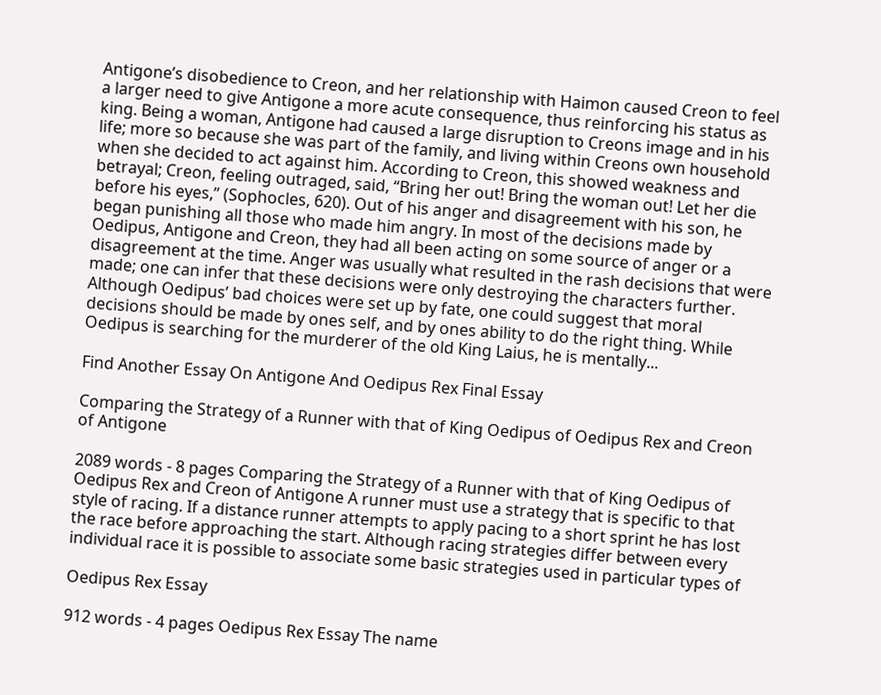Antigone’s disobedience to Creon, and her relationship with Haimon caused Creon to feel a larger need to give Antigone a more acute consequence, thus reinforcing his status as king. Being a woman, Antigone had caused a large disruption to Creons image and in his life; more so because she was part of the family, and living within Creons own household when she decided to act against him. According to Creon, this showed weakness and betrayal; Creon, feeling outraged, said, “Bring her out! Bring the woman out! Let her die before his eyes,” (Sophocles, 620). Out of his anger and disagreement with his son, he began punishing all those who made him angry. In most of the decisions made by Oedipus, Antigone and Creon, they had all been acting on some source of anger or a disagreement at the time. Anger was usually what resulted in the rash decisions that were made; one can infer that these decisions were only destroying the characters further.
Although Oedipus’ bad choices were set up by fate, one could suggest that moral decisions should be made by ones self, and by ones ability to do the right thing. While Oedipus is searching for the murderer of the old King Laius, he is mentally...

Find Another Essay On Antigone And Oedipus Rex Final Essay

Comparing the Strategy of a Runner with that of King Oedipus of Oedipus Rex and Creon of Antigone

2089 words - 8 pages Comparing the Strategy of a Runner with that of King Oedipus of Oedipus Rex and Creon of Antigone A runner must use a strategy that is specific to that style of racing. If a distance runner attempts to apply pacing to a short sprint he has lost the race before approaching the start. Although racing strategies differ between every individual race it is possible to associate some basic strategies used in particular types of

Oedipus Rex Essay

912 words - 4 pages Oedipus Rex Essay The name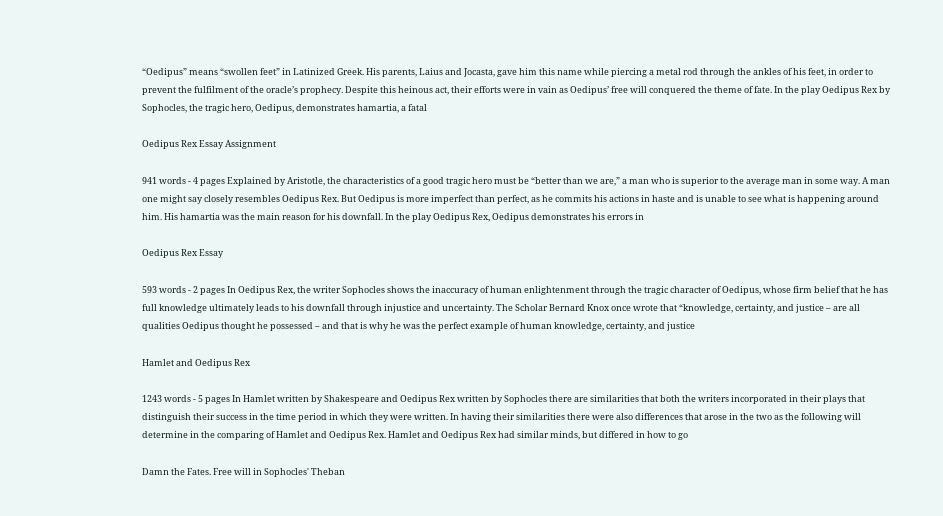“Oedipus” means “swollen feet” in Latinized Greek. His parents, Laius and Jocasta, gave him this name while piercing a metal rod through the ankles of his feet, in order to prevent the fulfilment of the oracle’s prophecy. Despite this heinous act, their efforts were in vain as Oedipus’ free will conquered the theme of fate. In the play Oedipus Rex by Sophocles, the tragic hero, Oedipus, demonstrates hamartia, a fatal

Oedipus Rex Essay Assignment

941 words - 4 pages Explained by Aristotle, the characteristics of a good tragic hero must be “better than we are,” a man who is superior to the average man in some way. A man one might say closely resembles Oedipus Rex. But Oedipus is more imperfect than perfect, as he commits his actions in haste and is unable to see what is happening around him. His hamartia was the main reason for his downfall. In the play Oedipus Rex, Oedipus demonstrates his errors in

Oedipus Rex Essay

593 words - 2 pages In Oedipus Rex, the writer Sophocles shows the inaccuracy of human enlightenment through the tragic character of Oedipus, whose firm belief that he has full knowledge ultimately leads to his downfall through injustice and uncertainty. The Scholar Bernard Knox once wrote that “knowledge, certainty, and justice – are all qualities Oedipus thought he possessed – and that is why he was the perfect example of human knowledge, certainty, and justice

Hamlet and Oedipus Rex

1243 words - 5 pages In Hamlet written by Shakespeare and Oedipus Rex written by Sophocles there are similarities that both the writers incorporated in their plays that distinguish their success in the time period in which they were written. In having their similarities there were also differences that arose in the two as the following will determine in the comparing of Hamlet and Oedipus Rex. Hamlet and Oedipus Rex had similar minds, but differed in how to go

Damn the Fates. Free will in Sophocles' Theban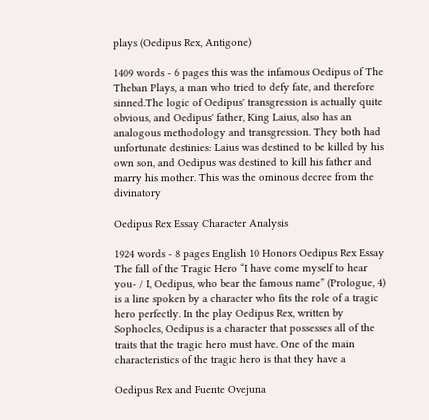plays (Oedipus Rex, Antigone)

1409 words - 6 pages this was the infamous Oedipus of The Theban Plays, a man who tried to defy fate, and therefore sinned.The logic of Oedipus' transgression is actually quite obvious, and Oedipus' father, King Laius, also has an analogous methodology and transgression. They both had unfortunate destinies: Laius was destined to be killed by his own son, and Oedipus was destined to kill his father and marry his mother. This was the ominous decree from the divinatory

Oedipus Rex Essay Character Analysis

1924 words - 8 pages English 10 Honors Oedipus Rex Essay The fall of the Tragic Hero “I have come myself to hear you- / I, Oedipus, who bear the famous name” (Prologue, 4) is a line spoken by a character who fits the role of a tragic hero perfectly. In the play Oedipus Rex, written by Sophocles, Oedipus is a character that possesses all of the traits that the tragic hero must have. One of the main characteristics of the tragic hero is that they have a

Oedipus Rex and Fuente Ovejuna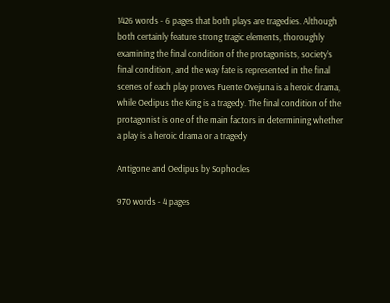1426 words - 6 pages that both plays are tragedies. Although both certainly feature strong tragic elements, thoroughly examining the final condition of the protagonists, society’s final condition, and the way fate is represented in the final scenes of each play proves Fuente Ovejuna is a heroic drama, while Oedipus the King is a tragedy. The final condition of the protagonist is one of the main factors in determining whether a play is a heroic drama or a tragedy

Antigone and Oedipus by Sophocles

970 words - 4 pages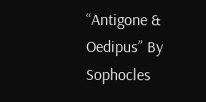“Antigone & Oedipus” By Sophocles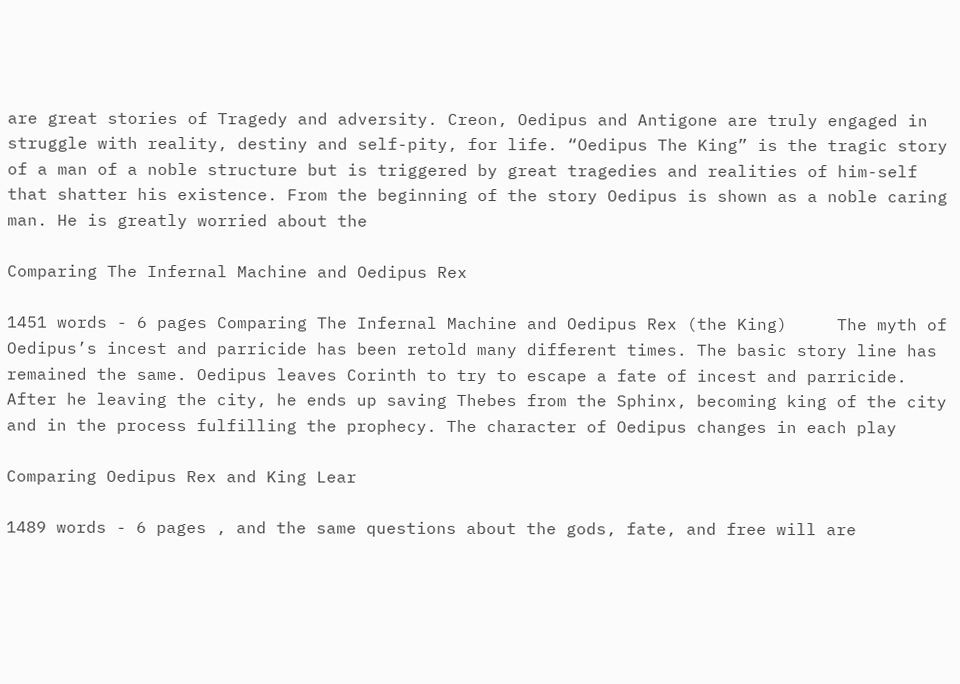are great stories of Tragedy and adversity. Creon, Oedipus and Antigone are truly engaged in struggle with reality, destiny and self-pity, for life. “Oedipus The King” is the tragic story of a man of a noble structure but is triggered by great tragedies and realities of him-self that shatter his existence. From the beginning of the story Oedipus is shown as a noble caring man. He is greatly worried about the

Comparing The Infernal Machine and Oedipus Rex

1451 words - 6 pages Comparing The Infernal Machine and Oedipus Rex (the King)     The myth of Oedipus’s incest and parricide has been retold many different times. The basic story line has remained the same. Oedipus leaves Corinth to try to escape a fate of incest and parricide. After he leaving the city, he ends up saving Thebes from the Sphinx, becoming king of the city and in the process fulfilling the prophecy. The character of Oedipus changes in each play

Comparing Oedipus Rex and King Lear

1489 words - 6 pages , and the same questions about the gods, fate, and free will are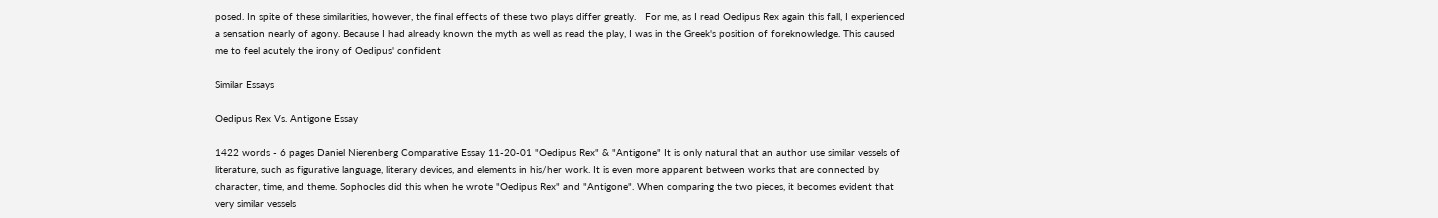posed. In spite of these similarities, however, the final effects of these two plays differ greatly.   For me, as I read Oedipus Rex again this fall, I experienced a sensation nearly of agony. Because I had already known the myth as well as read the play, I was in the Greek's position of foreknowledge. This caused me to feel acutely the irony of Oedipus' confident

Similar Essays

Oedipus Rex Vs. Antigone Essay

1422 words - 6 pages Daniel Nierenberg Comparative Essay 11-20-01 "Oedipus Rex" & "Antigone" It is only natural that an author use similar vessels of literature, such as figurative language, literary devices, and elements in his/her work. It is even more apparent between works that are connected by character, time, and theme. Sophocles did this when he wrote "Oedipus Rex" and "Antigone". When comparing the two pieces, it becomes evident that very similar vessels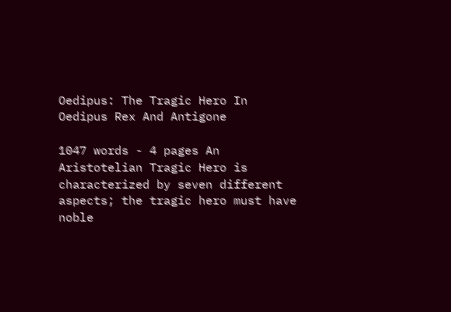Oedipus: The Tragic Hero In Oedipus Rex And Antigone

1047 words - 4 pages An Aristotelian Tragic Hero is characterized by seven different aspects; the tragic hero must have noble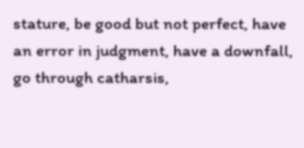stature, be good but not perfect, have an error in judgment, have a downfall, go through catharsis,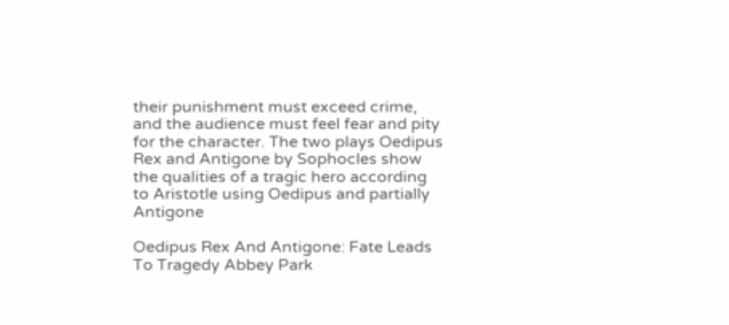their punishment must exceed crime, and the audience must feel fear and pity for the character. The two plays Oedipus Rex and Antigone by Sophocles show the qualities of a tragic hero according to Aristotle using Oedipus and partially Antigone

Oedipus Rex And Antigone: Fate Leads To Tragedy Abbey Park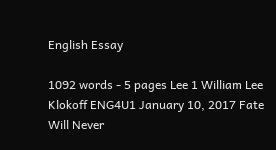English Essay

1092 words - 5 pages Lee 1 William Lee Klokoff ENG4U1 January 10, 2017 Fate Will Never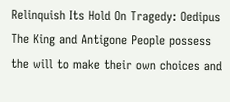Relinquish Its Hold On Tragedy: Oedipus The King and Antigone People possess the will to make their own choices and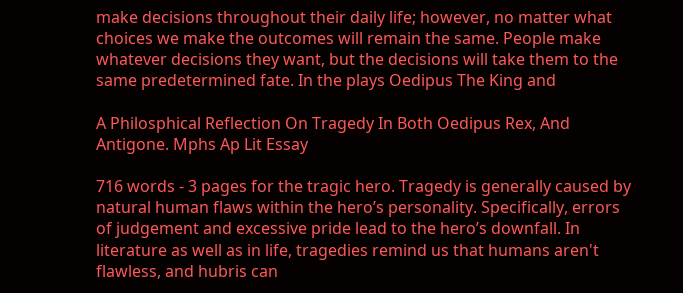make decisions throughout their daily life; however, no matter what choices we make the outcomes will remain the same. People make whatever decisions they want, but the decisions will take them to the same predetermined fate. In the plays Oedipus The King and

A Philosphical Reflection On Tragedy In Both Oedipus Rex, And Antigone. Mphs Ap Lit Essay

716 words - 3 pages for the tragic hero. Tragedy is generally caused by natural human flaws within the hero’s personality. Specifically, errors of judgement and excessive pride lead to the hero’s downfall. In literature as well as in life, tragedies remind us that humans aren't flawless, and hubris can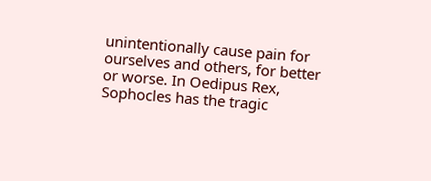unintentionally cause pain for ourselves and others, for better or worse. In Oedipus Rex, Sophocles has the tragic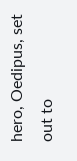hero, Oedipus, set out to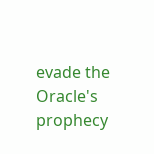evade the Oracle's prophecy